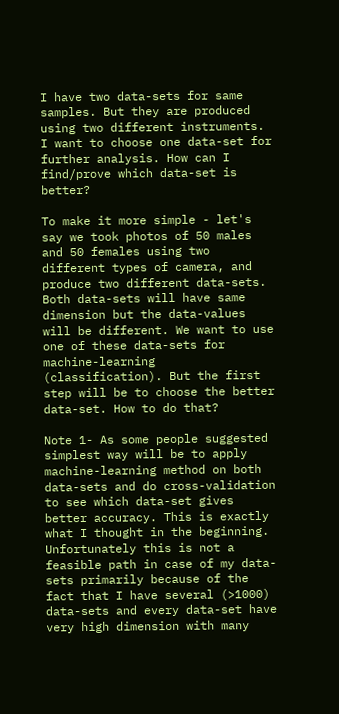I have two data-sets for same samples. But they are produced using two different instruments. I want to choose one data-set for further analysis. How can I find/prove which data-set is better?

To make it more simple - let's say we took photos of 50 males and 50 females using two different types of camera, and produce two different data-sets. Both data-sets will have same dimension but the data-values will be different. We want to use one of these data-sets for machine-learning (classification). But the first step will be to choose the better data-set. How to do that?

Note 1- As some people suggested simplest way will be to apply machine-learning method on both data-sets and do cross-validation to see which data-set gives better accuracy. This is exactly what I thought in the beginning. Unfortunately this is not a feasible path in case of my data-sets primarily because of the fact that I have several (>1000) data-sets and every data-set have very high dimension with many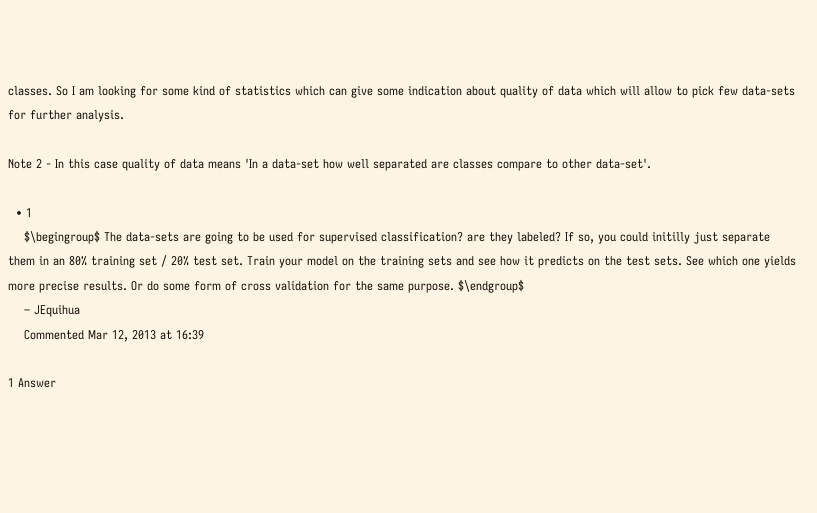classes. So I am looking for some kind of statistics which can give some indication about quality of data which will allow to pick few data-sets for further analysis.

Note 2 - In this case quality of data means 'In a data-set how well separated are classes compare to other data-set'.

  • 1
    $\begingroup$ The data-sets are going to be used for supervised classification? are they labeled? If so, you could initilly just separate them in an 80% training set / 20% test set. Train your model on the training sets and see how it predicts on the test sets. See which one yields more precise results. Or do some form of cross validation for the same purpose. $\endgroup$
    – JEquihua
    Commented Mar 12, 2013 at 16:39

1 Answer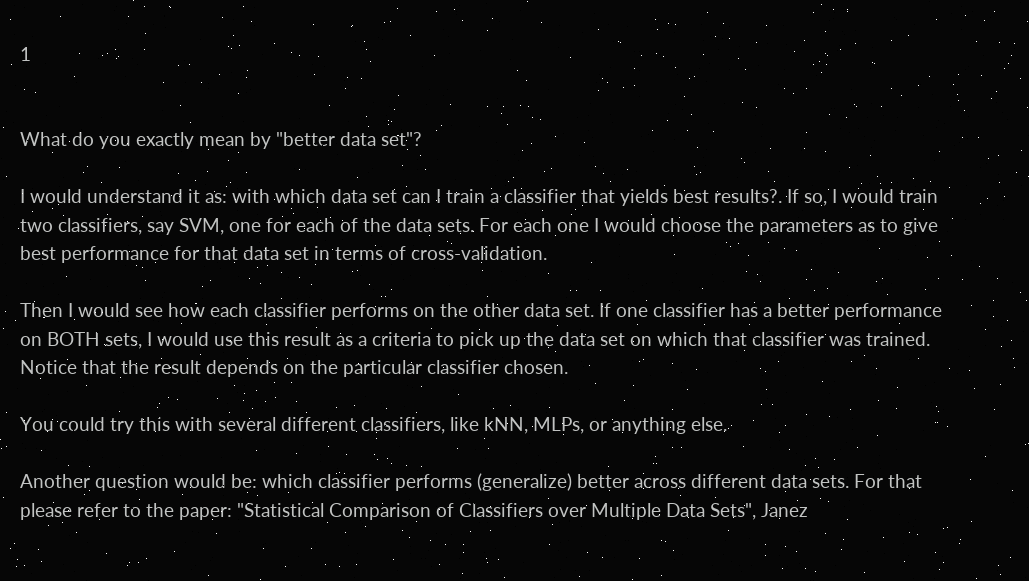1


What do you exactly mean by "better data set"?

I would understand it as: with which data set can I train a classifier that yields best results?. If so, I would train two classifiers, say SVM, one for each of the data sets. For each one I would choose the parameters as to give best performance for that data set in terms of cross-validation.

Then I would see how each classifier performs on the other data set. If one classifier has a better performance on BOTH sets, I would use this result as a criteria to pick up the data set on which that classifier was trained. Notice that the result depends on the particular classifier chosen.

You could try this with several different classifiers, like kNN, MLPs, or anything else.

Another question would be: which classifier performs (generalize) better across different data sets. For that please refer to the paper: "Statistical Comparison of Classifiers over Multiple Data Sets", Janez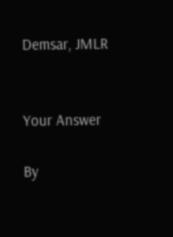Demsar, JMLR


Your Answer

By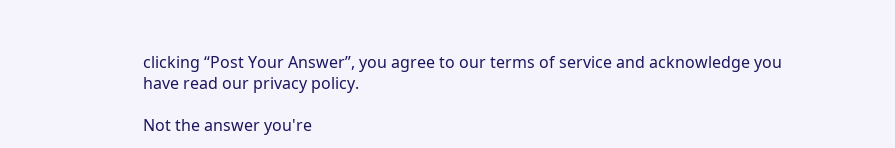clicking “Post Your Answer”, you agree to our terms of service and acknowledge you have read our privacy policy.

Not the answer you're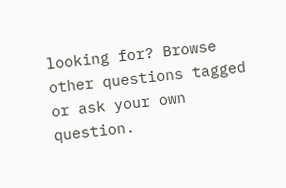looking for? Browse other questions tagged or ask your own question.